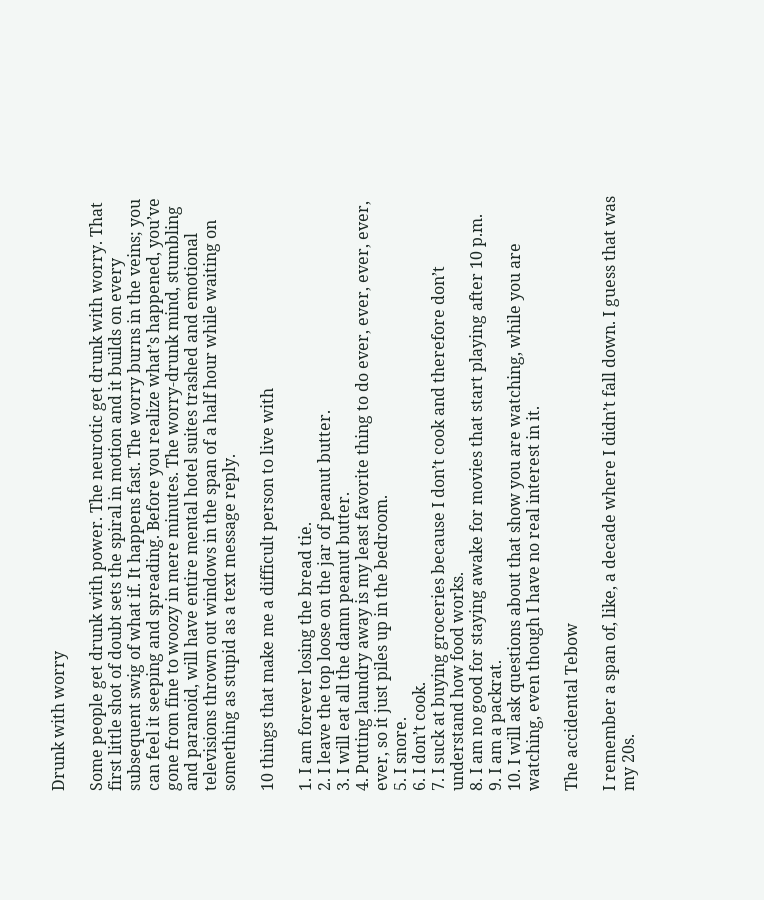Drunk with worry

Some people get drunk with power. The neurotic get drunk with worry. That first little shot of doubt sets the spiral in motion and it builds on every subsequent swig of what if. It happens fast. The worry burns in the veins; you can feel it seeping and spreading. Before you realize what’s happened, you’ve gone from fine to woozy in mere minutes. The worry-drunk mind, stumbling and paranoid, will have entire mental hotel suites trashed and emotional televisions thrown out windows in the span of a half hour while waiting on something as stupid as a text message reply.

10 things that make me a difficult person to live with

1. I am forever losing the bread tie.
2. I leave the top loose on the jar of peanut butter.
3. I will eat all the damn peanut butter.
4. Putting laundry away is my least favorite thing to do ever, ever, ever, ever, ever, so it just piles up in the bedroom.
5. I snore.
6. I don’t cook.
7. I suck at buying groceries because I don’t cook and therefore don’t understand how food works.
8. I am no good for staying awake for movies that start playing after 10 p.m.
9. I am a packrat.
10. I will ask questions about that show you are watching, while you are watching, even though I have no real interest in it.

The accidental Tebow

I remember a span of, like, a decade where I didn’t fall down. I guess that was my 20s.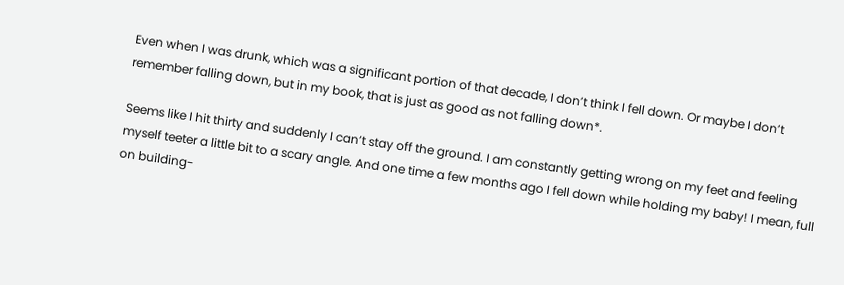Even when I was drunk, which was a significant portion of that decade, I don’t think I fell down. Or maybe I don’t remember falling down, but in my book, that is just as good as not falling down*.

Seems like I hit thirty and suddenly I can’t stay off the ground. I am constantly getting wrong on my feet and feeling myself teeter a little bit to a scary angle. And one time a few months ago I fell down while holding my baby! I mean, full on building-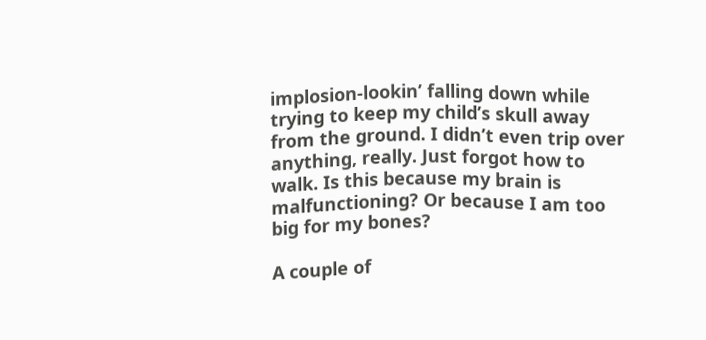implosion-lookin’ falling down while trying to keep my child’s skull away from the ground. I didn’t even trip over anything, really. Just forgot how to walk. Is this because my brain is malfunctioning? Or because I am too big for my bones?

A couple of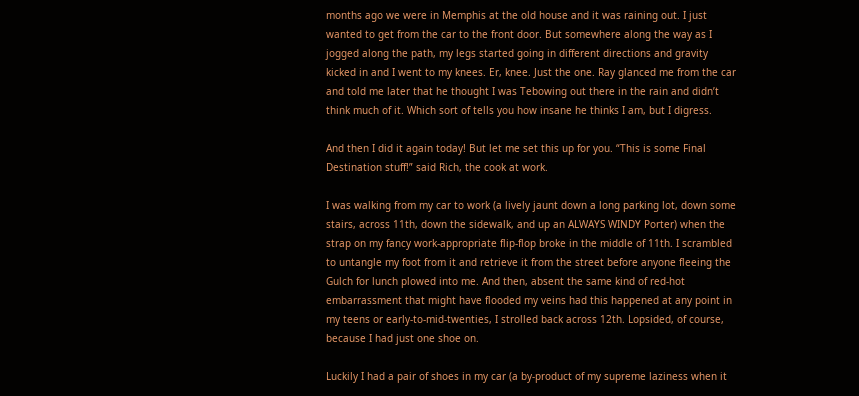months ago we were in Memphis at the old house and it was raining out. I just wanted to get from the car to the front door. But somewhere along the way as I jogged along the path, my legs started going in different directions and gravity kicked in and I went to my knees. Er, knee. Just the one. Ray glanced me from the car and told me later that he thought I was Tebowing out there in the rain and didn’t think much of it. Which sort of tells you how insane he thinks I am, but I digress.

And then I did it again today! But let me set this up for you. “This is some Final Destination stuff!” said Rich, the cook at work.

I was walking from my car to work (a lively jaunt down a long parking lot, down some stairs, across 11th, down the sidewalk, and up an ALWAYS WINDY Porter) when the strap on my fancy work-appropriate flip-flop broke in the middle of 11th. I scrambled to untangle my foot from it and retrieve it from the street before anyone fleeing the Gulch for lunch plowed into me. And then, absent the same kind of red-hot embarrassment that might have flooded my veins had this happened at any point in my teens or early-to-mid-twenties, I strolled back across 12th. Lopsided, of course, because I had just one shoe on.

Luckily I had a pair of shoes in my car (a by-product of my supreme laziness when it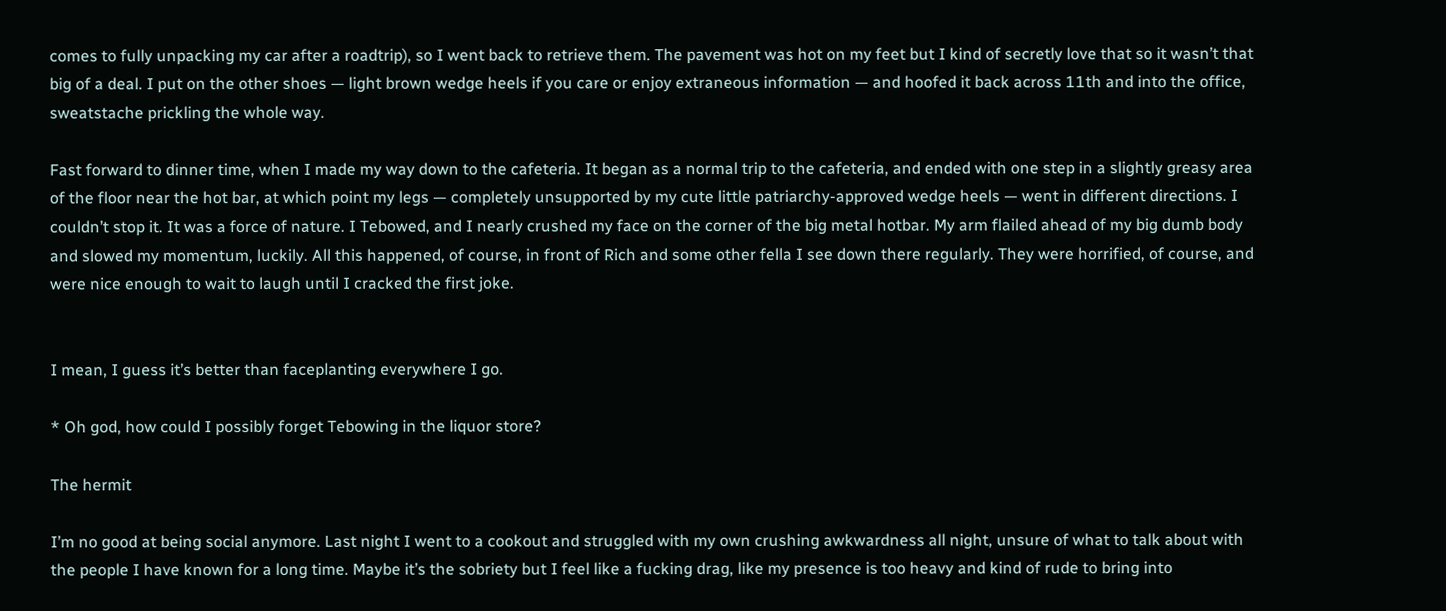comes to fully unpacking my car after a roadtrip), so I went back to retrieve them. The pavement was hot on my feet but I kind of secretly love that so it wasn’t that big of a deal. I put on the other shoes — light brown wedge heels if you care or enjoy extraneous information — and hoofed it back across 11th and into the office, sweatstache prickling the whole way.

Fast forward to dinner time, when I made my way down to the cafeteria. It began as a normal trip to the cafeteria, and ended with one step in a slightly greasy area of the floor near the hot bar, at which point my legs — completely unsupported by my cute little patriarchy-approved wedge heels — went in different directions. I couldn’t stop it. It was a force of nature. I Tebowed, and I nearly crushed my face on the corner of the big metal hotbar. My arm flailed ahead of my big dumb body and slowed my momentum, luckily. All this happened, of course, in front of Rich and some other fella I see down there regularly. They were horrified, of course, and were nice enough to wait to laugh until I cracked the first joke.


I mean, I guess it’s better than faceplanting everywhere I go.

* Oh god, how could I possibly forget Tebowing in the liquor store?

The hermit

I’m no good at being social anymore. Last night I went to a cookout and struggled with my own crushing awkwardness all night, unsure of what to talk about with the people I have known for a long time. Maybe it’s the sobriety but I feel like a fucking drag, like my presence is too heavy and kind of rude to bring into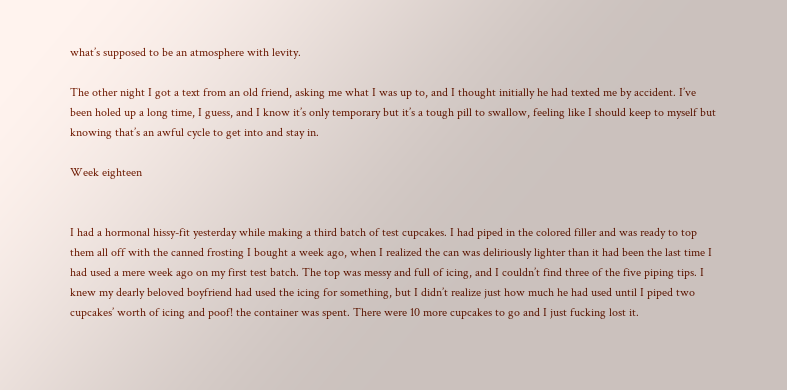what’s supposed to be an atmosphere with levity.

The other night I got a text from an old friend, asking me what I was up to, and I thought initially he had texted me by accident. I’ve been holed up a long time, I guess, and I know it’s only temporary but it’s a tough pill to swallow, feeling like I should keep to myself but knowing that’s an awful cycle to get into and stay in.

Week eighteen


I had a hormonal hissy-fit yesterday while making a third batch of test cupcakes. I had piped in the colored filler and was ready to top them all off with the canned frosting I bought a week ago, when I realized the can was deliriously lighter than it had been the last time I had used a mere week ago on my first test batch. The top was messy and full of icing, and I couldn’t find three of the five piping tips. I knew my dearly beloved boyfriend had used the icing for something, but I didn’t realize just how much he had used until I piped two cupcakes’ worth of icing and poof! the container was spent. There were 10 more cupcakes to go and I just fucking lost it.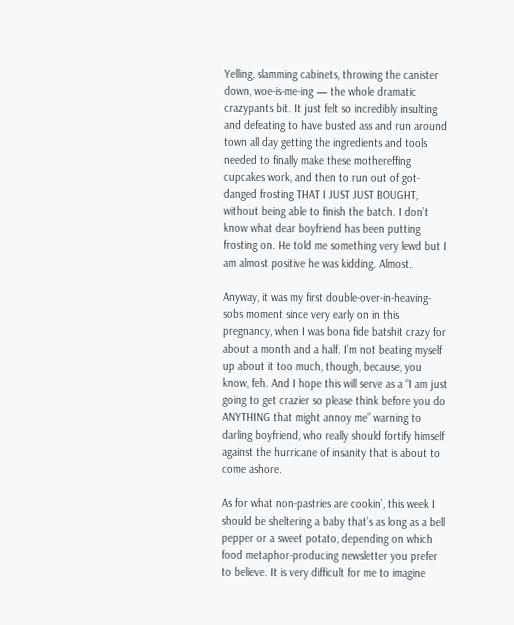Yelling, slamming cabinets, throwing the canister down, woe-is-me-ing — the whole dramatic crazypants bit. It just felt so incredibly insulting and defeating to have busted ass and run around town all day getting the ingredients and tools needed to finally make these mothereffing cupcakes work, and then to run out of got-danged frosting THAT I JUST JUST BOUGHT, without being able to finish the batch. I don’t know what dear boyfriend has been putting frosting on. He told me something very lewd but I am almost positive he was kidding. Almost.

Anyway, it was my first double-over-in-heaving-sobs moment since very early on in this pregnancy, when I was bona fide batshit crazy for about a month and a half. I’m not beating myself up about it too much, though, because, you know, feh. And I hope this will serve as a “I am just going to get crazier so please think before you do ANYTHING that might annoy me” warning to darling boyfriend, who really should fortify himself against the hurricane of insanity that is about to come ashore.

As for what non-pastries are cookin’, this week I should be sheltering a baby that’s as long as a bell pepper or a sweet potato, depending on which food metaphor-producing newsletter you prefer to believe. It is very difficult for me to imagine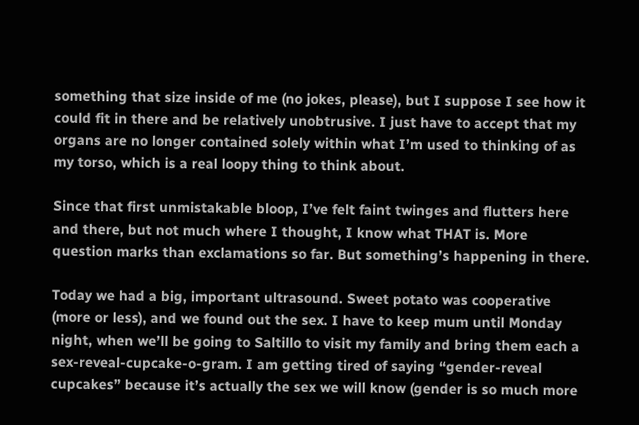something that size inside of me (no jokes, please), but I suppose I see how it could fit in there and be relatively unobtrusive. I just have to accept that my organs are no longer contained solely within what I’m used to thinking of as my torso, which is a real loopy thing to think about.

Since that first unmistakable bloop, I’ve felt faint twinges and flutters here and there, but not much where I thought, I know what THAT is. More question marks than exclamations so far. But something’s happening in there.

Today we had a big, important ultrasound. Sweet potato was cooperative (more or less), and we found out the sex. I have to keep mum until Monday night, when we’ll be going to Saltillo to visit my family and bring them each a sex-reveal-cupcake-o-gram. I am getting tired of saying “gender-reveal cupcakes” because it’s actually the sex we will know (gender is so much more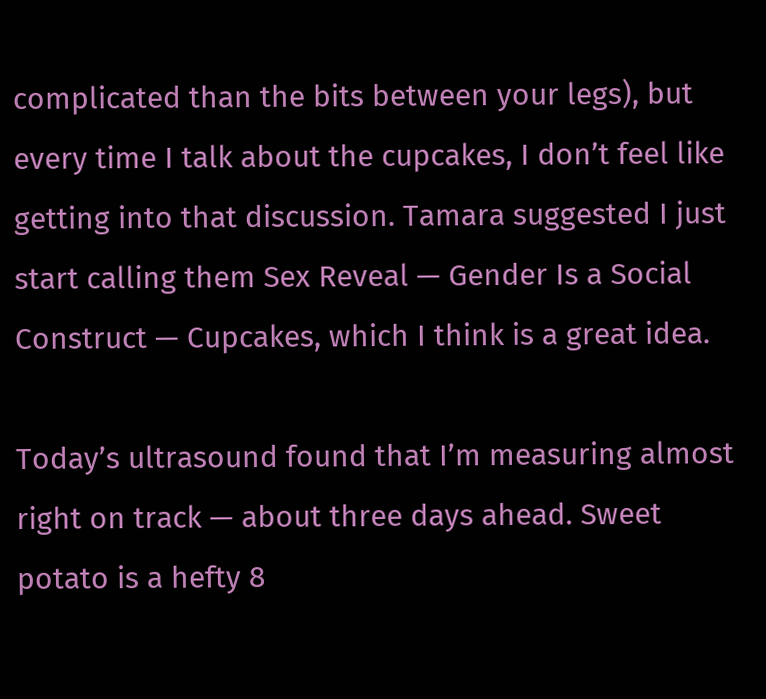complicated than the bits between your legs), but every time I talk about the cupcakes, I don’t feel like getting into that discussion. Tamara suggested I just start calling them Sex Reveal — Gender Is a Social Construct — Cupcakes, which I think is a great idea.

Today’s ultrasound found that I’m measuring almost right on track — about three days ahead. Sweet potato is a hefty 8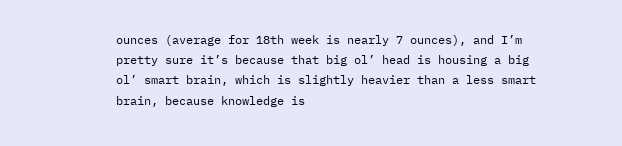ounces (average for 18th week is nearly 7 ounces), and I’m pretty sure it’s because that big ol’ head is housing a big ol’ smart brain, which is slightly heavier than a less smart brain, because knowledge is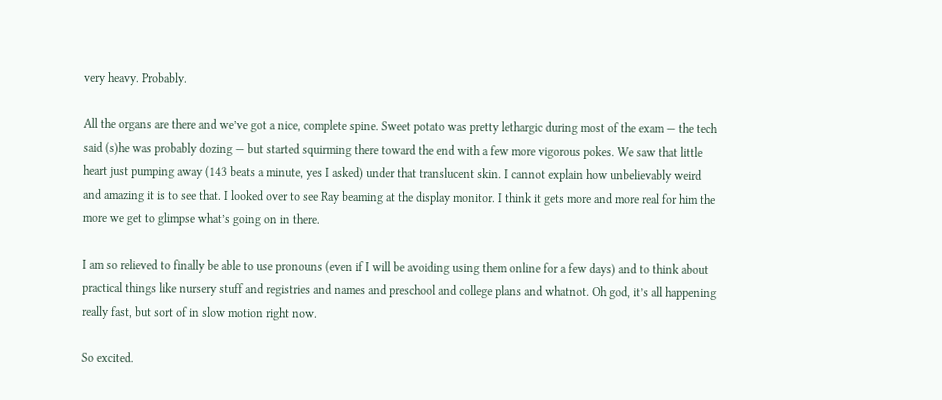very heavy. Probably.

All the organs are there and we’ve got a nice, complete spine. Sweet potato was pretty lethargic during most of the exam — the tech said (s)he was probably dozing — but started squirming there toward the end with a few more vigorous pokes. We saw that little heart just pumping away (143 beats a minute, yes I asked) under that translucent skin. I cannot explain how unbelievably weird and amazing it is to see that. I looked over to see Ray beaming at the display monitor. I think it gets more and more real for him the more we get to glimpse what’s going on in there.

I am so relieved to finally be able to use pronouns (even if I will be avoiding using them online for a few days) and to think about practical things like nursery stuff and registries and names and preschool and college plans and whatnot. Oh god, it’s all happening really fast, but sort of in slow motion right now.

So excited.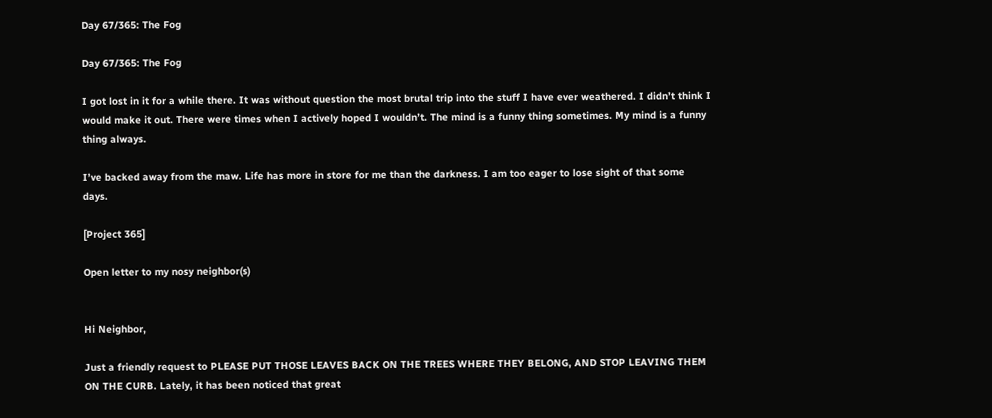Day 67/365: The Fog

Day 67/365: The Fog

I got lost in it for a while there. It was without question the most brutal trip into the stuff I have ever weathered. I didn’t think I would make it out. There were times when I actively hoped I wouldn’t. The mind is a funny thing sometimes. My mind is a funny thing always.

I’ve backed away from the maw. Life has more in store for me than the darkness. I am too eager to lose sight of that some days.

[Project 365]

Open letter to my nosy neighbor(s)


Hi Neighbor,

Just a friendly request to PLEASE PUT THOSE LEAVES BACK ON THE TREES WHERE THEY BELONG, AND STOP LEAVING THEM ON THE CURB. Lately, it has been noticed that great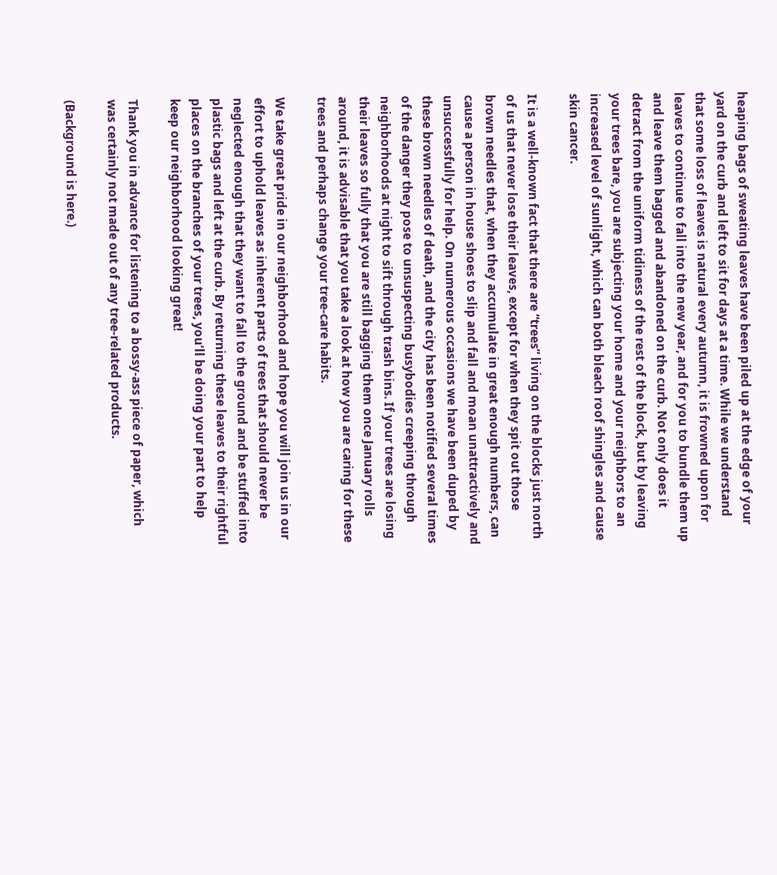heaping bags of sweating leaves have been piled up at the edge of your yard on the curb and left to sit for days at a time. While we understand that some loss of leaves is natural every autumn, it is frowned upon for leaves to continue to fall into the new year, and for you to bundle them up and leave them bagged and abandoned on the curb. Not only does it detract from the uniform tidiness of the rest of the block, but by leaving your trees bare, you are subjecting your home and your neighbors to an increased level of sunlight, which can both bleach roof shingles and cause skin cancer.

It is a well-known fact that there are “trees” living on the blocks just north of us that never lose their leaves, except for when they spit out those brown needles that, when they accumulate in great enough numbers, can cause a person in house shoes to slip and fall and moan unattractively and unsuccessfully for help. On numerous occasions we have been duped by these brown needles of death, and the city has been notified several times of the danger they pose to unsuspecting busybodies creeping through neighborhoods at night to sift through trash bins. If your trees are losing their leaves so fully that you are still bagging them once January rolls around, it is advisable that you take a look at how you are caring for these trees and perhaps change your tree-care habits.

We take great pride in our neighborhood and hope you will join us in our effort to uphold leaves as inherent parts of trees that should never be neglected enough that they want to fall to the ground and be stuffed into plastic bags and left at the curb. By returning these leaves to their rightful places on the branches of your trees, you’ll be doing your part to help keep our neighborhood looking great!

Thank you in advance for listening to a bossy-ass piece of paper, which was certainly not made out of any tree-related products.

(Background is here.)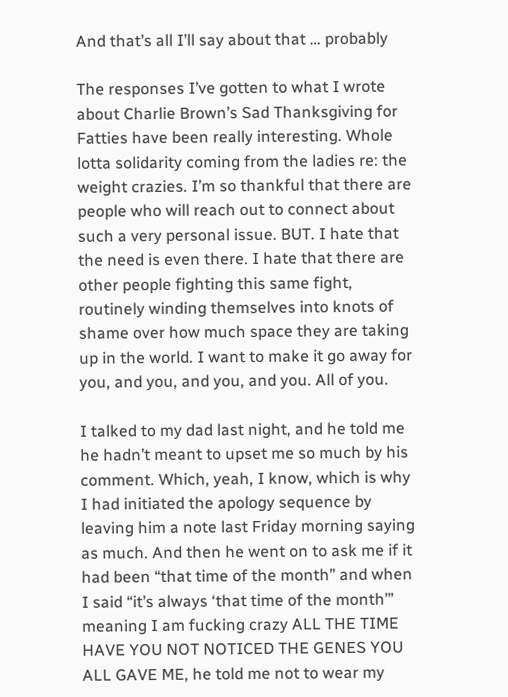And that’s all I’ll say about that … probably

The responses I’ve gotten to what I wrote about Charlie Brown’s Sad Thanksgiving for Fatties have been really interesting. Whole lotta solidarity coming from the ladies re: the weight crazies. I’m so thankful that there are people who will reach out to connect about such a very personal issue. BUT. I hate that the need is even there. I hate that there are other people fighting this same fight, routinely winding themselves into knots of shame over how much space they are taking up in the world. I want to make it go away for you, and you, and you, and you. All of you.

I talked to my dad last night, and he told me he hadn’t meant to upset me so much by his comment. Which, yeah, I know, which is why I had initiated the apology sequence by leaving him a note last Friday morning saying as much. And then he went on to ask me if it had been “that time of the month” and when I said “it’s always ‘that time of the month’” meaning I am fucking crazy ALL THE TIME HAVE YOU NOT NOTICED THE GENES YOU ALL GAVE ME, he told me not to wear my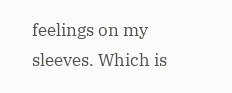feelings on my sleeves. Which is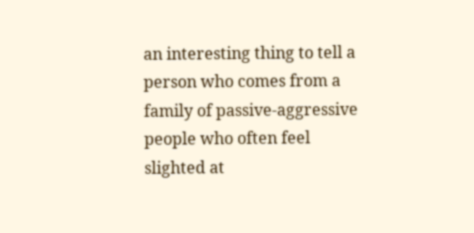an interesting thing to tell a person who comes from a family of passive-aggressive people who often feel slighted at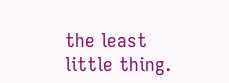the least little thing.